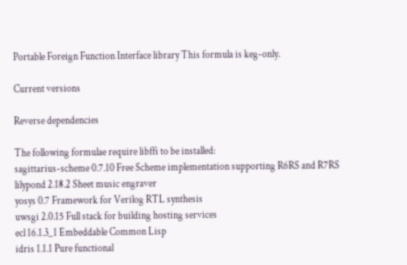Portable Foreign Function Interface library This formula is keg-only.

Current versions

Reverse dependencies

The following formulae require libffi to be installed:
sagittarius-scheme 0.7.10 Free Scheme implementation supporting R6RS and R7RS
lilypond 2.18.2 Sheet music engraver
yosys 0.7 Framework for Verilog RTL synthesis
uwsgi 2.0.15 Full stack for building hosting services
ecl 16.1.3_1 Embeddable Common Lisp
idris 1.1.1 Pure functional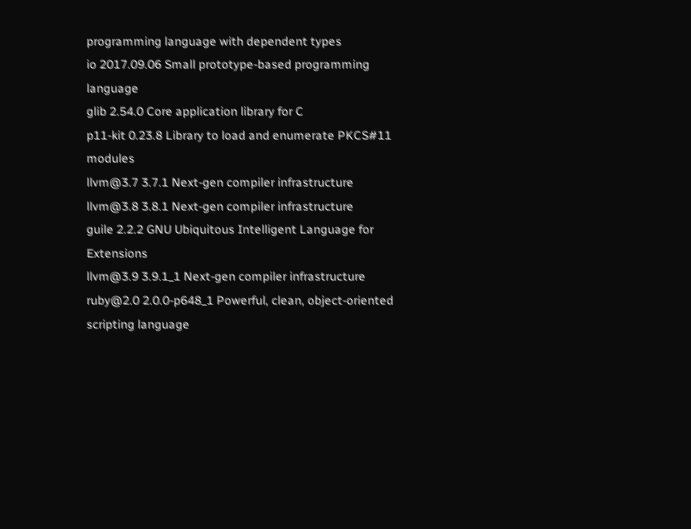programming language with dependent types
io 2017.09.06 Small prototype-based programming language
glib 2.54.0 Core application library for C
p11-kit 0.23.8 Library to load and enumerate PKCS#11 modules
llvm@3.7 3.7.1 Next-gen compiler infrastructure
llvm@3.8 3.8.1 Next-gen compiler infrastructure
guile 2.2.2 GNU Ubiquitous Intelligent Language for Extensions
llvm@3.9 3.9.1_1 Next-gen compiler infrastructure
ruby@2.0 2.0.0-p648_1 Powerful, clean, object-oriented scripting language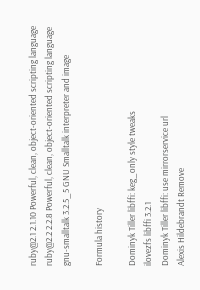ruby@2.1 2.1.10 Powerful, clean, object-oriented scripting language
ruby@2.2 2.2.8 Powerful, clean, object-oriented scripting language
gnu-smalltalk 3.2.5_5 GNU Smalltalk interpreter and image

Formula history

Dominyk Tiller libffi: keg_only style tweaks
ilovezfs libffi 3.2.1
Dominyk Tiller libffi: use mirrorservice url
Alexis Hildebrandt Remove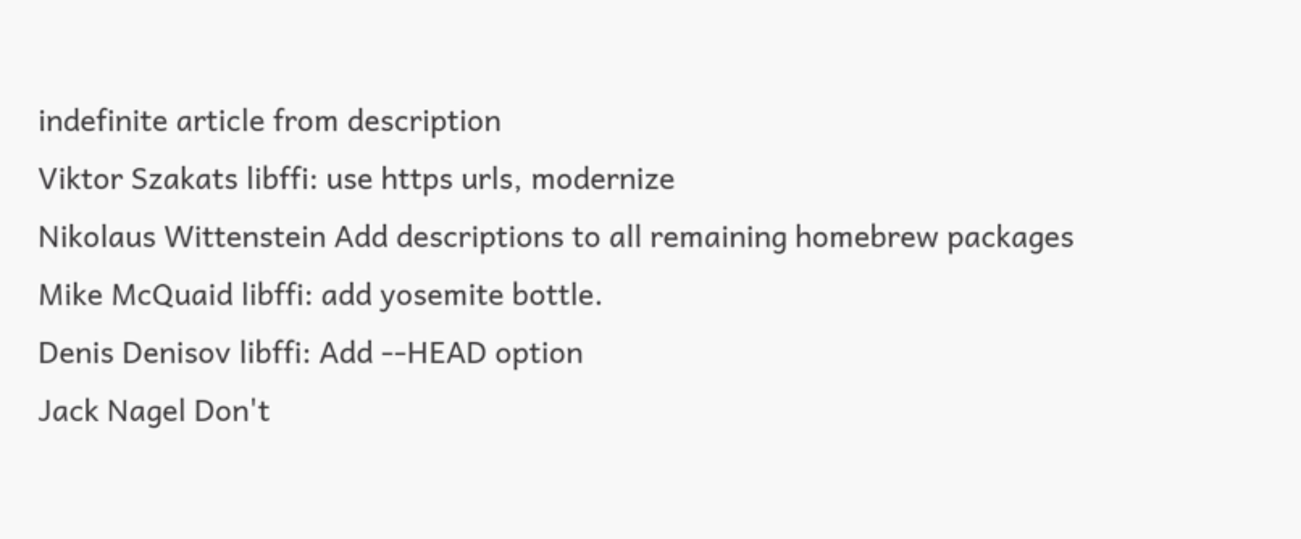indefinite article from description
Viktor Szakats libffi: use https urls, modernize
Nikolaus Wittenstein Add descriptions to all remaining homebrew packages
Mike McQuaid libffi: add yosemite bottle.
Denis Denisov libffi: Add --HEAD option
Jack Nagel Don't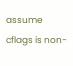assume cflags is non-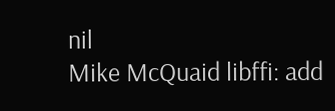nil
Mike McQuaid libffi: add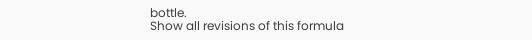bottle.
Show all revisions of this formula